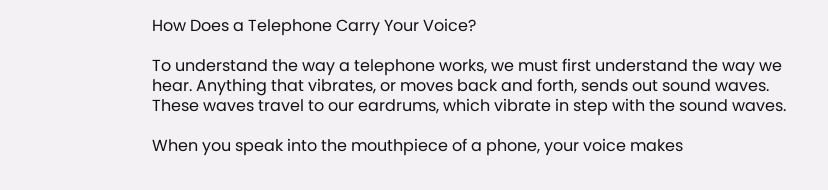How Does a Telephone Carry Your Voice?

To understand the way a telephone works, we must first understand the way we hear. Anything that vibrates, or moves back and forth, sends out sound waves. These waves travel to our eardrums, which vibrate in step with the sound waves.

When you speak into the mouthpiece of a phone, your voice makes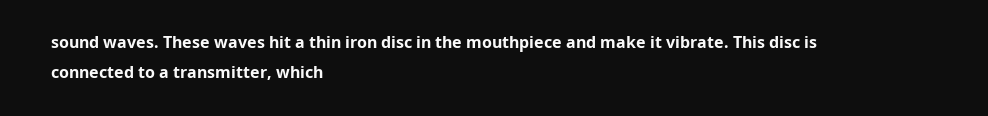sound waves. These waves hit a thin iron disc in the mouthpiece and make it vibrate. This disc is connected to a transmitter, which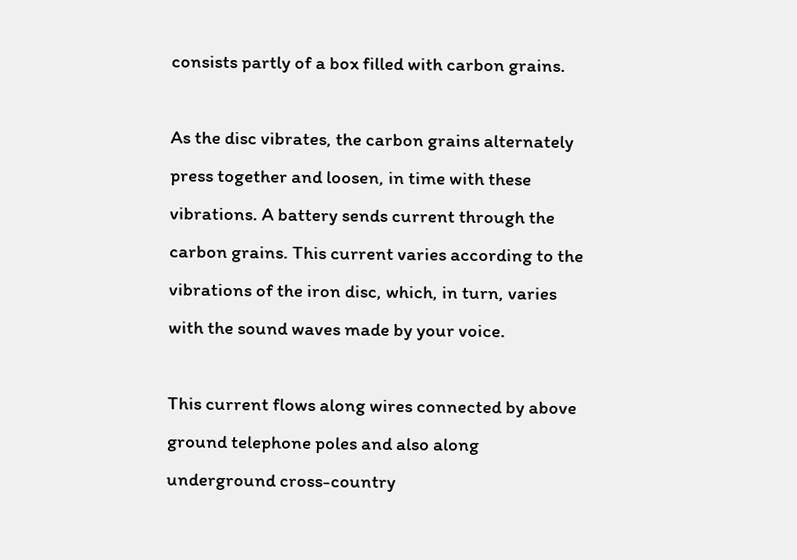consists partly of a box filled with carbon grains.

As the disc vibrates, the carbon grains alternately press together and loosen, in time with these vibrations. A battery sends current through the carbon grains. This current varies according to the vibrations of the iron disc, which, in turn, varies with the sound waves made by your voice.

This current flows along wires connected by above ground telephone poles and also along underground cross-country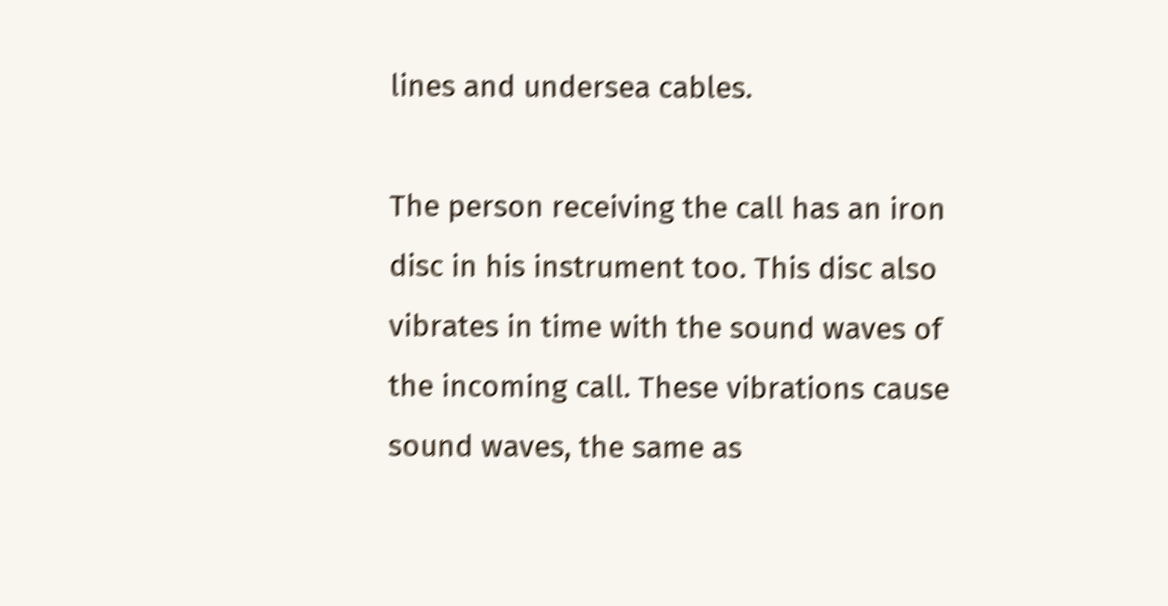lines and undersea cables.

The person receiving the call has an iron disc in his instrument too. This disc also vibrates in time with the sound waves of the incoming call. These vibrations cause sound waves, the same as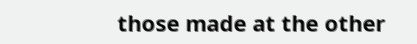those made at the other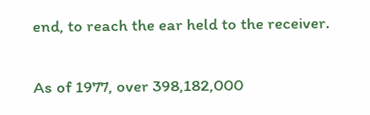end, to reach the ear held to the receiver.

As of 1977, over 398,182,000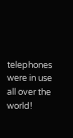telephones were in use all over the world!